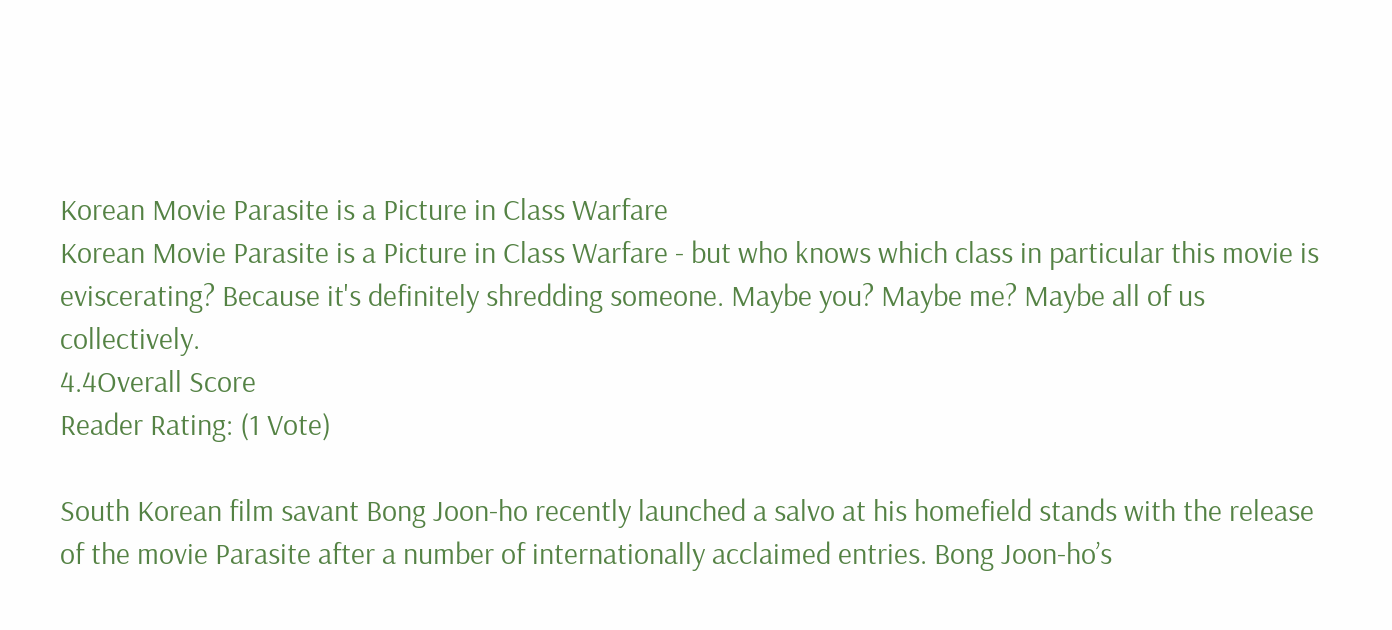Korean Movie Parasite is a Picture in Class Warfare
Korean Movie Parasite is a Picture in Class Warfare - but who knows which class in particular this movie is eviscerating? Because it's definitely shredding someone. Maybe you? Maybe me? Maybe all of us collectively.
4.4Overall Score
Reader Rating: (1 Vote)

South Korean film savant Bong Joon-ho recently launched a salvo at his homefield stands with the release of the movie Parasite after a number of internationally acclaimed entries. Bong Joon-ho’s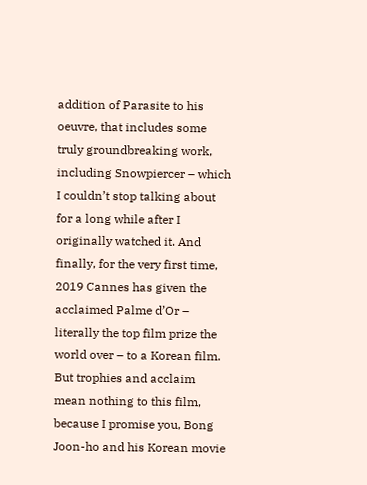addition of Parasite to his oeuvre, that includes some truly groundbreaking work, including Snowpiercer – which I couldn’t stop talking about for a long while after I originally watched it. And finally, for the very first time, 2019 Cannes has given the acclaimed Palme d’Or – literally the top film prize the world over – to a Korean film. But trophies and acclaim mean nothing to this film, because I promise you, Bong Joon-ho and his Korean movie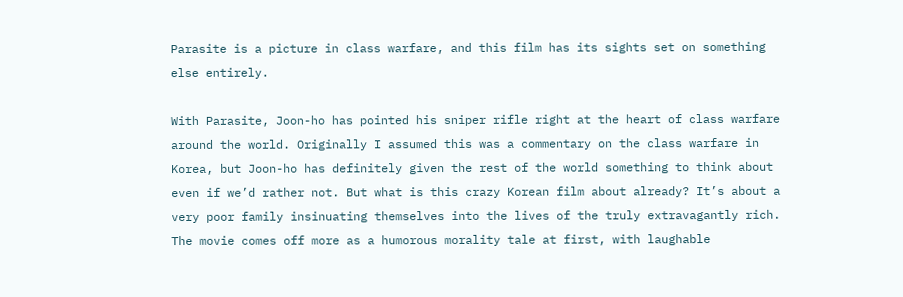Parasite is a picture in class warfare, and this film has its sights set on something else entirely.

With Parasite, Joon-ho has pointed his sniper rifle right at the heart of class warfare around the world. Originally I assumed this was a commentary on the class warfare in Korea, but Joon-ho has definitely given the rest of the world something to think about even if we’d rather not. But what is this crazy Korean film about already? It’s about a very poor family insinuating themselves into the lives of the truly extravagantly rich. The movie comes off more as a humorous morality tale at first, with laughable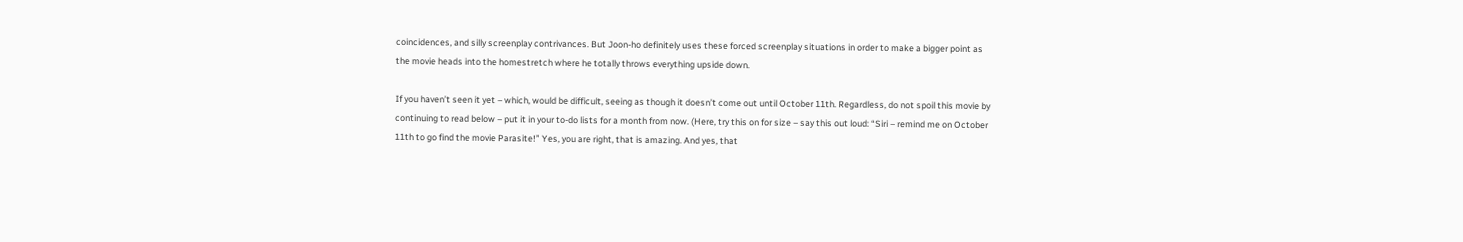coincidences, and silly screenplay contrivances. But Joon-ho definitely uses these forced screenplay situations in order to make a bigger point as the movie heads into the homestretch where he totally throws everything upside down.

If you haven’t seen it yet – which, would be difficult, seeing as though it doesn’t come out until October 11th. Regardless, do not spoil this movie by continuing to read below – put it in your to-do lists for a month from now. (Here, try this on for size – say this out loud: “Siri – remind me on October 11th to go find the movie Parasite!” Yes, you are right, that is amazing. And yes, that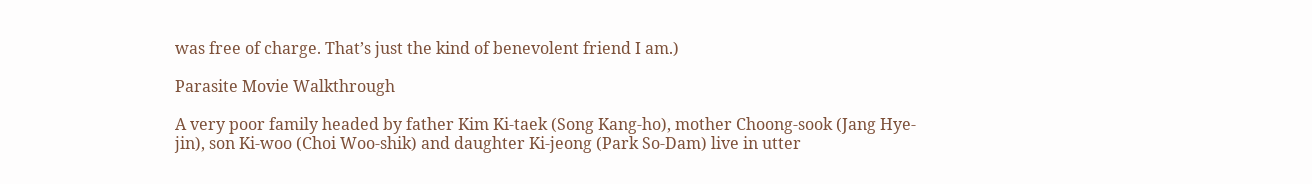was free of charge. That’s just the kind of benevolent friend I am.)

Parasite Movie Walkthrough

A very poor family headed by father Kim Ki-taek (Song Kang-ho), mother Choong-sook (Jang Hye-jin), son Ki-woo (Choi Woo-shik) and daughter Ki-jeong (Park So-Dam) live in utter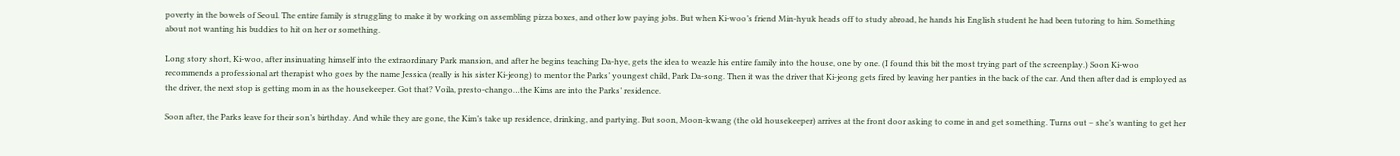poverty in the bowels of Seoul. The entire family is struggling to make it by working on assembling pizza boxes, and other low paying jobs. But when Ki-woo’s friend Min-hyuk heads off to study abroad, he hands his English student he had been tutoring to him. Something about not wanting his buddies to hit on her or something.

Long story short, Ki-woo, after insinuating himself into the extraordinary Park mansion, and after he begins teaching Da-hye, gets the idea to weazle his entire family into the house, one by one. (I found this bit the most trying part of the screenplay.) Soon Ki-woo recommends a professional art therapist who goes by the name Jessica (really is his sister Ki-jeong) to mentor the Parks’ youngest child, Park Da-song. Then it was the driver that Ki-jeong gets fired by leaving her panties in the back of the car. And then after dad is employed as the driver, the next stop is getting mom in as the housekeeper. Got that? Voila, presto-chango…the Kims are into the Parks’ residence.

Soon after, the Parks leave for their son’s birthday. And while they are gone, the Kim’s take up residence, drinking, and partying. But soon, Moon-kwang (the old housekeeper) arrives at the front door asking to come in and get something. Turns out – she’s wanting to get her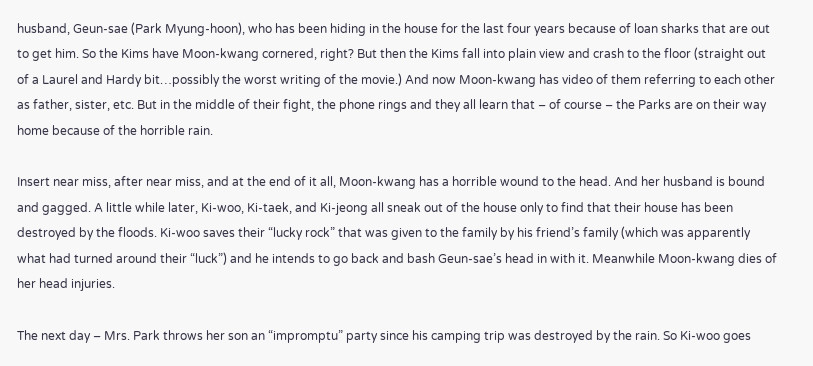husband, Geun-sae (Park Myung-hoon), who has been hiding in the house for the last four years because of loan sharks that are out to get him. So the Kims have Moon-kwang cornered, right? But then the Kims fall into plain view and crash to the floor (straight out of a Laurel and Hardy bit…possibly the worst writing of the movie.) And now Moon-kwang has video of them referring to each other as father, sister, etc. But in the middle of their fight, the phone rings and they all learn that – of course – the Parks are on their way home because of the horrible rain.

Insert near miss, after near miss, and at the end of it all, Moon-kwang has a horrible wound to the head. And her husband is bound and gagged. A little while later, Ki-woo, Ki-taek, and Ki-jeong all sneak out of the house only to find that their house has been destroyed by the floods. Ki-woo saves their “lucky rock” that was given to the family by his friend’s family (which was apparently what had turned around their “luck”) and he intends to go back and bash Geun-sae’s head in with it. Meanwhile Moon-kwang dies of her head injuries.

The next day – Mrs. Park throws her son an “impromptu” party since his camping trip was destroyed by the rain. So Ki-woo goes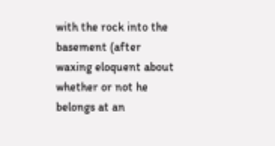with the rock into the basement (after waxing eloquent about whether or not he belongs at an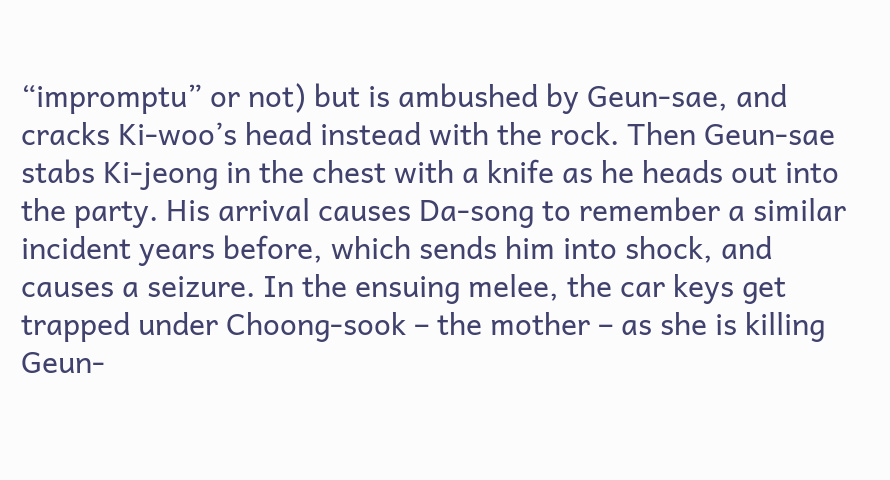“impromptu” or not) but is ambushed by Geun-sae, and cracks Ki-woo’s head instead with the rock. Then Geun-sae stabs Ki-jeong in the chest with a knife as he heads out into the party. His arrival causes Da-song to remember a similar incident years before, which sends him into shock, and causes a seizure. In the ensuing melee, the car keys get trapped under Choong-sook – the mother – as she is killing Geun-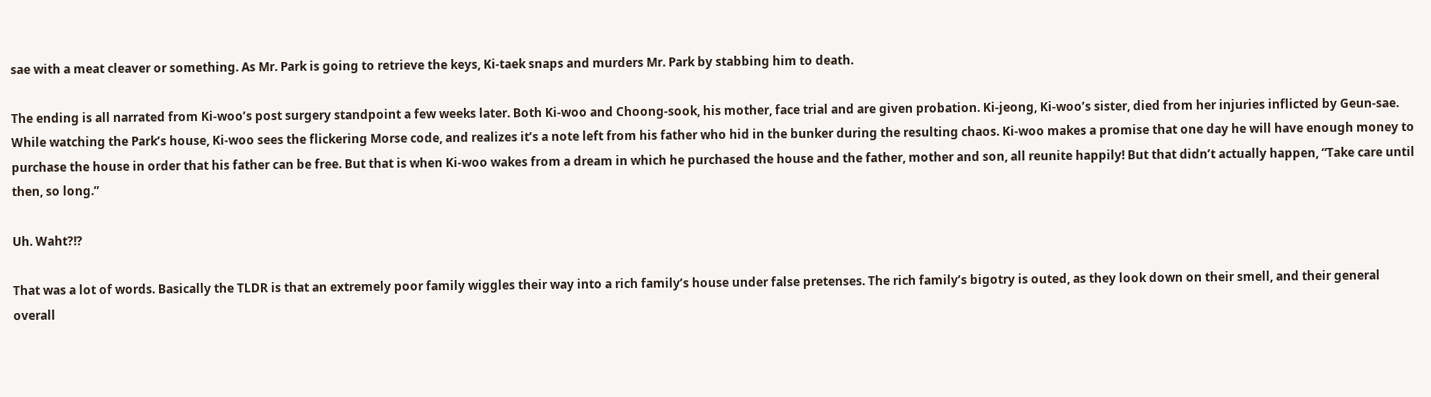sae with a meat cleaver or something. As Mr. Park is going to retrieve the keys, Ki-taek snaps and murders Mr. Park by stabbing him to death.

The ending is all narrated from Ki-woo’s post surgery standpoint a few weeks later. Both Ki-woo and Choong-sook, his mother, face trial and are given probation. Ki-jeong, Ki-woo’s sister, died from her injuries inflicted by Geun-sae. While watching the Park’s house, Ki-woo sees the flickering Morse code, and realizes it’s a note left from his father who hid in the bunker during the resulting chaos. Ki-woo makes a promise that one day he will have enough money to purchase the house in order that his father can be free. But that is when Ki-woo wakes from a dream in which he purchased the house and the father, mother and son, all reunite happily! But that didn’t actually happen, “Take care until then, so long.”

Uh. Waht?!?

That was a lot of words. Basically the TLDR is that an extremely poor family wiggles their way into a rich family’s house under false pretenses. The rich family’s bigotry is outed, as they look down on their smell, and their general overall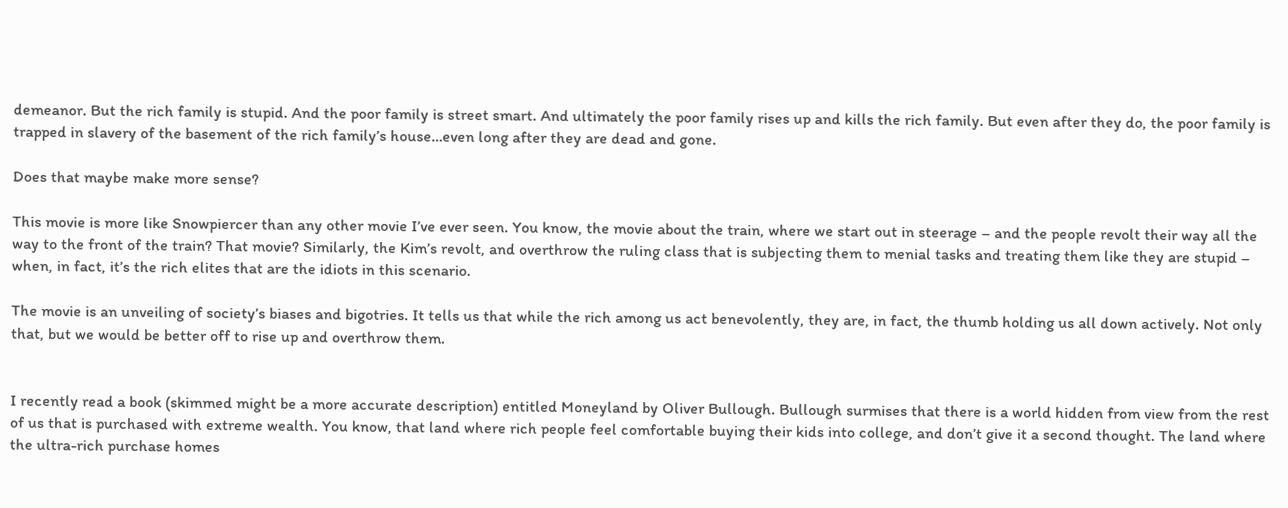demeanor. But the rich family is stupid. And the poor family is street smart. And ultimately the poor family rises up and kills the rich family. But even after they do, the poor family is trapped in slavery of the basement of the rich family’s house…even long after they are dead and gone.

Does that maybe make more sense?

This movie is more like Snowpiercer than any other movie I’ve ever seen. You know, the movie about the train, where we start out in steerage – and the people revolt their way all the way to the front of the train? That movie? Similarly, the Kim’s revolt, and overthrow the ruling class that is subjecting them to menial tasks and treating them like they are stupid – when, in fact, it’s the rich elites that are the idiots in this scenario.

The movie is an unveiling of society’s biases and bigotries. It tells us that while the rich among us act benevolently, they are, in fact, the thumb holding us all down actively. Not only that, but we would be better off to rise up and overthrow them.


I recently read a book (skimmed might be a more accurate description) entitled Moneyland by Oliver Bullough. Bullough surmises that there is a world hidden from view from the rest of us that is purchased with extreme wealth. You know, that land where rich people feel comfortable buying their kids into college, and don’t give it a second thought. The land where the ultra-rich purchase homes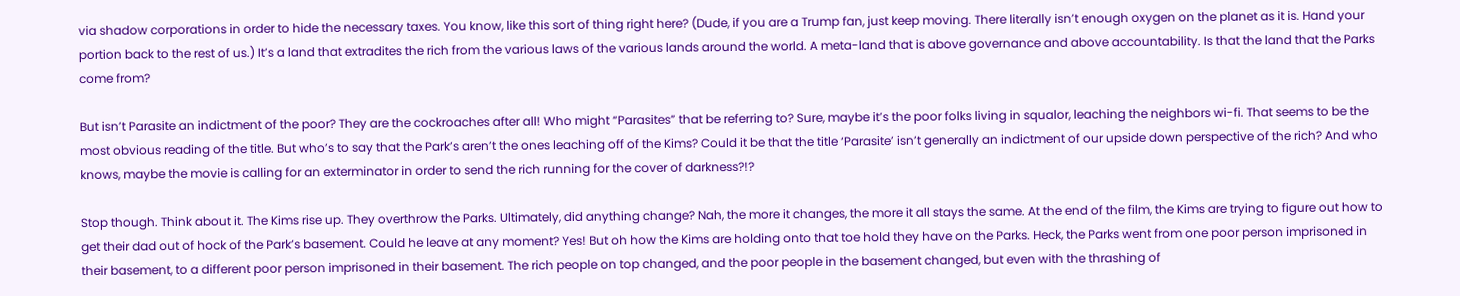via shadow corporations in order to hide the necessary taxes. You know, like this sort of thing right here? (Dude, if you are a Trump fan, just keep moving. There literally isn’t enough oxygen on the planet as it is. Hand your portion back to the rest of us.) It’s a land that extradites the rich from the various laws of the various lands around the world. A meta-land that is above governance and above accountability. Is that the land that the Parks come from?

But isn’t Parasite an indictment of the poor? They are the cockroaches after all! Who might “Parasites” that be referring to? Sure, maybe it’s the poor folks living in squalor, leaching the neighbors wi-fi. That seems to be the most obvious reading of the title. But who’s to say that the Park’s aren’t the ones leaching off of the Kims? Could it be that the title ‘Parasite’ isn’t generally an indictment of our upside down perspective of the rich? And who knows, maybe the movie is calling for an exterminator in order to send the rich running for the cover of darkness?!?

Stop though. Think about it. The Kims rise up. They overthrow the Parks. Ultimately, did anything change? Nah, the more it changes, the more it all stays the same. At the end of the film, the Kims are trying to figure out how to get their dad out of hock of the Park’s basement. Could he leave at any moment? Yes! But oh how the Kims are holding onto that toe hold they have on the Parks. Heck, the Parks went from one poor person imprisoned in their basement, to a different poor person imprisoned in their basement. The rich people on top changed, and the poor people in the basement changed, but even with the thrashing of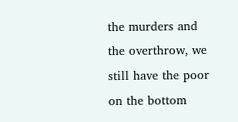the murders and the overthrow, we still have the poor on the bottom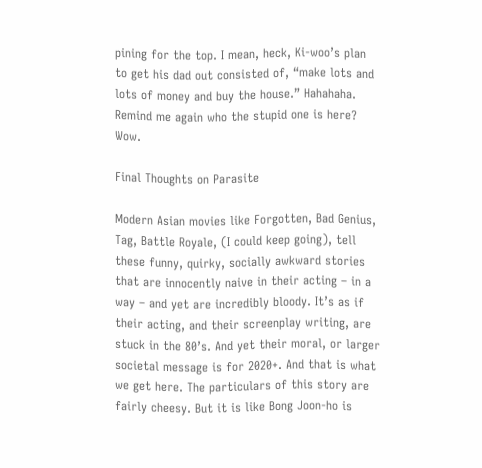pining for the top. I mean, heck, Ki-woo’s plan to get his dad out consisted of, “make lots and lots of money and buy the house.” Hahahaha. Remind me again who the stupid one is here? Wow.

Final Thoughts on Parasite

Modern Asian movies like Forgotten, Bad Genius, Tag, Battle Royale, (I could keep going), tell these funny, quirky, socially awkward stories that are innocently naive in their acting – in a way – and yet are incredibly bloody. It’s as if their acting, and their screenplay writing, are stuck in the 80’s. And yet their moral, or larger societal message is for 2020+. And that is what we get here. The particulars of this story are fairly cheesy. But it is like Bong Joon-ho is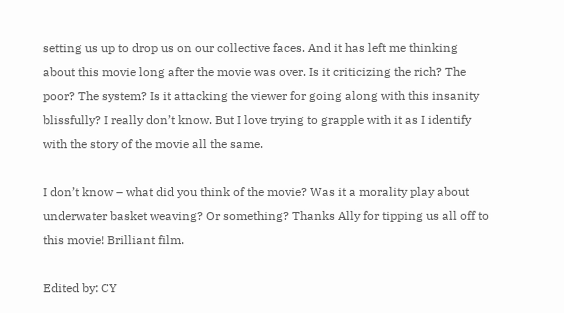setting us up to drop us on our collective faces. And it has left me thinking about this movie long after the movie was over. Is it criticizing the rich? The poor? The system? Is it attacking the viewer for going along with this insanity blissfully? I really don’t know. But I love trying to grapple with it as I identify with the story of the movie all the same.

I don’t know – what did you think of the movie? Was it a morality play about underwater basket weaving? Or something? Thanks Ally for tipping us all off to this movie! Brilliant film.

Edited by: CY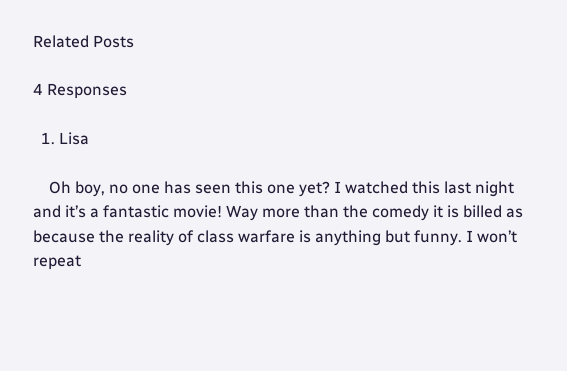Related Posts

4 Responses

  1. Lisa

    Oh boy, no one has seen this one yet? I watched this last night and it’s a fantastic movie! Way more than the comedy it is billed as because the reality of class warfare is anything but funny. I won’t repeat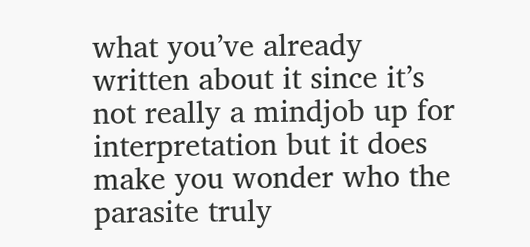what you’ve already written about it since it’s not really a mindjob up for interpretation but it does make you wonder who the parasite truly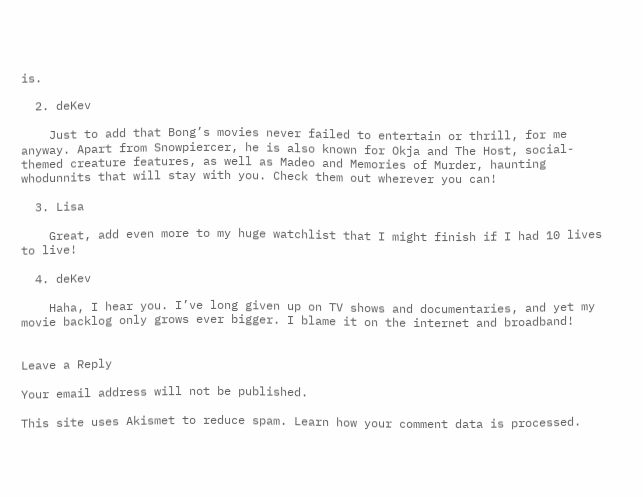is.

  2. deKev

    Just to add that Bong’s movies never failed to entertain or thrill, for me anyway. Apart from Snowpiercer, he is also known for Okja and The Host, social-themed creature features, as well as Madeo and Memories of Murder, haunting whodunnits that will stay with you. Check them out wherever you can!

  3. Lisa

    Great, add even more to my huge watchlist that I might finish if I had 10 lives to live!

  4. deKev

    Haha, I hear you. I’ve long given up on TV shows and documentaries, and yet my movie backlog only grows ever bigger. I blame it on the internet and broadband!


Leave a Reply

Your email address will not be published.

This site uses Akismet to reduce spam. Learn how your comment data is processed.